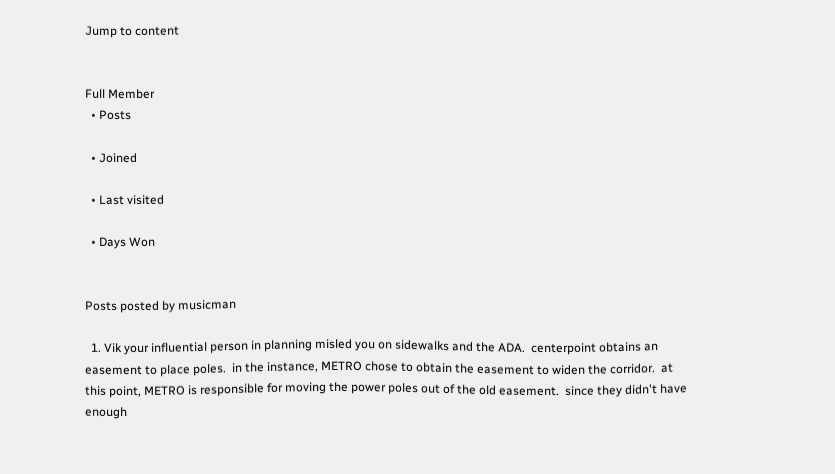Jump to content


Full Member
  • Posts

  • Joined

  • Last visited

  • Days Won


Posts posted by musicman

  1. Vik your influential person in planning misled you on sidewalks and the ADA.  centerpoint obtains an easement to place poles.  in the instance, METRO chose to obtain the easement to widen the corridor.  at this point, METRO is responsible for moving the power poles out of the old easement.  since they didn't have enough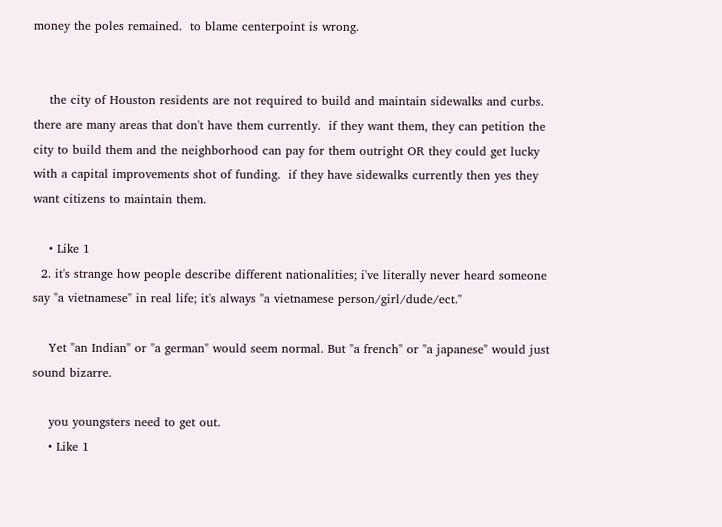money the poles remained.  to blame centerpoint is wrong.


    the city of Houston residents are not required to build and maintain sidewalks and curbs.  there are many areas that don't have them currently.  if they want them, they can petition the city to build them and the neighborhood can pay for them outright OR they could get lucky with a capital improvements shot of funding.  if they have sidewalks currently then yes they want citizens to maintain them.

    • Like 1
  2. it's strange how people describe different nationalities; i've literally never heard someone say "a vietnamese" in real life; it's always "a vietnamese person/girl/dude/ect."

    Yet "an Indian" or "a german" would seem normal. But "a french" or "a japanese" would just sound bizarre.

    you youngsters need to get out.
    • Like 1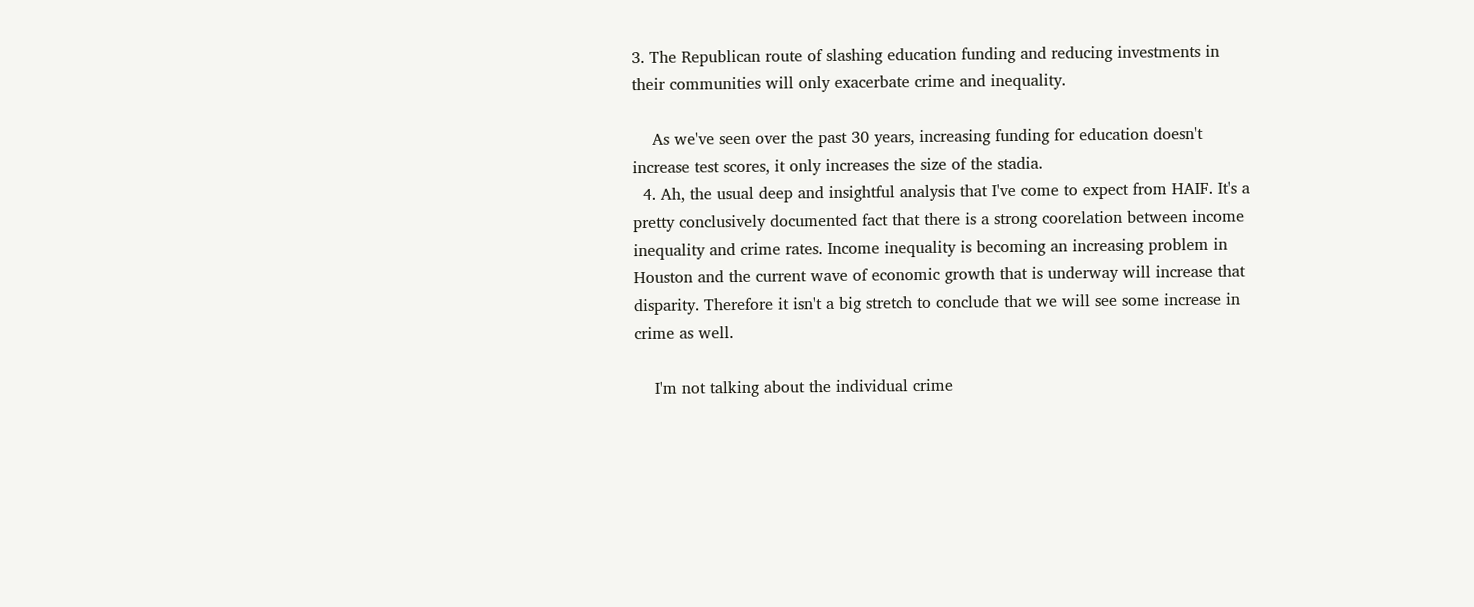3. The Republican route of slashing education funding and reducing investments in their communities will only exacerbate crime and inequality.

    As we've seen over the past 30 years, increasing funding for education doesn't increase test scores, it only increases the size of the stadia.
  4. Ah, the usual deep and insightful analysis that I've come to expect from HAIF. It's a pretty conclusively documented fact that there is a strong coorelation between income inequality and crime rates. Income inequality is becoming an increasing problem in Houston and the current wave of economic growth that is underway will increase that disparity. Therefore it isn't a big stretch to conclude that we will see some increase in crime as well.

    I'm not talking about the individual crime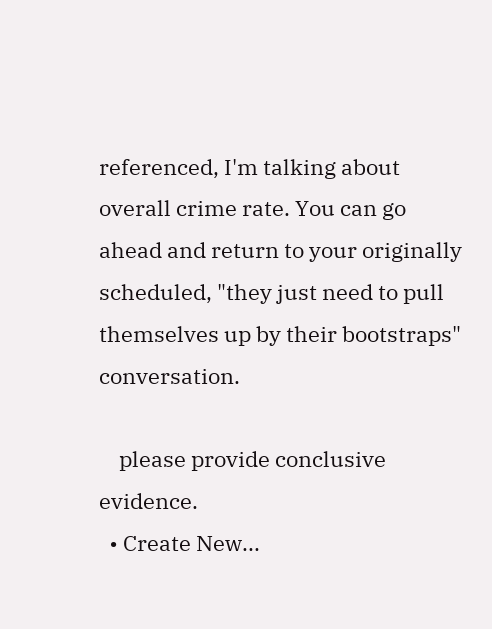referenced, I'm talking about overall crime rate. You can go ahead and return to your originally scheduled, "they just need to pull themselves up by their bootstraps" conversation.

    please provide conclusive evidence.
  • Create New...